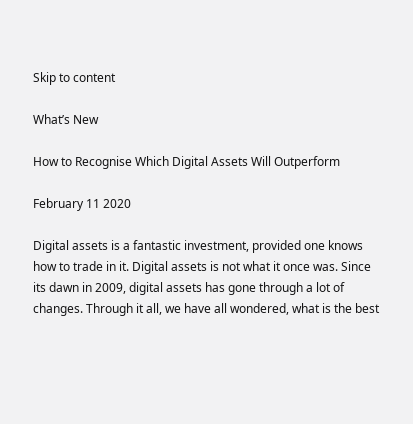Skip to content

What’s New

How to Recognise Which Digital Assets Will Outperform

February 11 2020

Digital assets is a fantastic investment, provided one knows how to trade in it. Digital assets is not what it once was. Since its dawn in 2009, digital assets has gone through a lot of changes. Through it all, we have all wondered, what is the best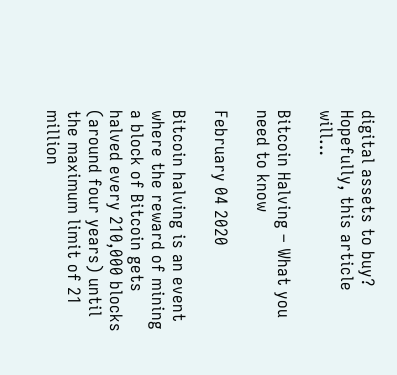digital assets to buy? Hopefully, this article will…

Bitcoin Halving – What you need to know

February 04 2020

Bitcoin halving is an event where the reward of mining a block of Bitcoin gets halved every 210,000 blocks (around four years) until the maximum limit of 21 million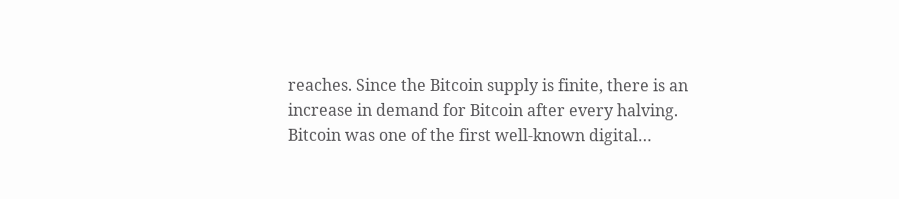reaches. Since the Bitcoin supply is finite, there is an increase in demand for Bitcoin after every halving. Bitcoin was one of the first well-known digital…